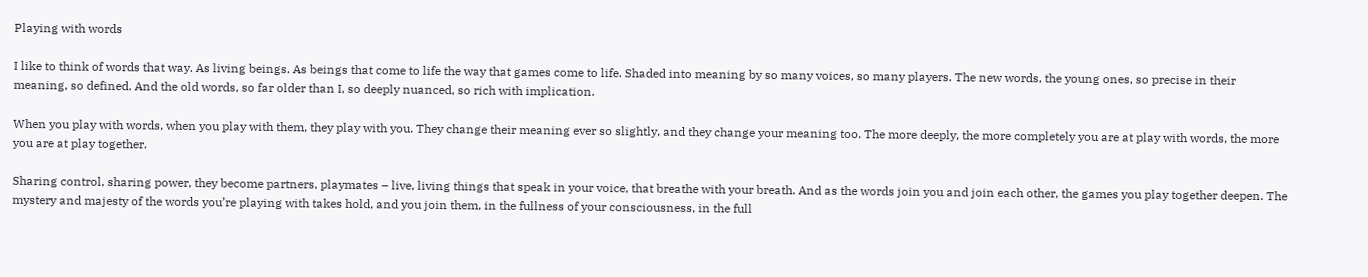Playing with words

I like to think of words that way. As living beings. As beings that come to life the way that games come to life. Shaded into meaning by so many voices, so many players. The new words, the young ones, so precise in their meaning, so defined. And the old words, so far older than I, so deeply nuanced, so rich with implication.

When you play with words, when you play with them, they play with you. They change their meaning ever so slightly, and they change your meaning too. The more deeply, the more completely you are at play with words, the more you are at play together.

Sharing control, sharing power, they become partners, playmates – live, living things that speak in your voice, that breathe with your breath. And as the words join you and join each other, the games you play together deepen. The mystery and majesty of the words you’re playing with takes hold, and you join them, in the fullness of your consciousness, in the full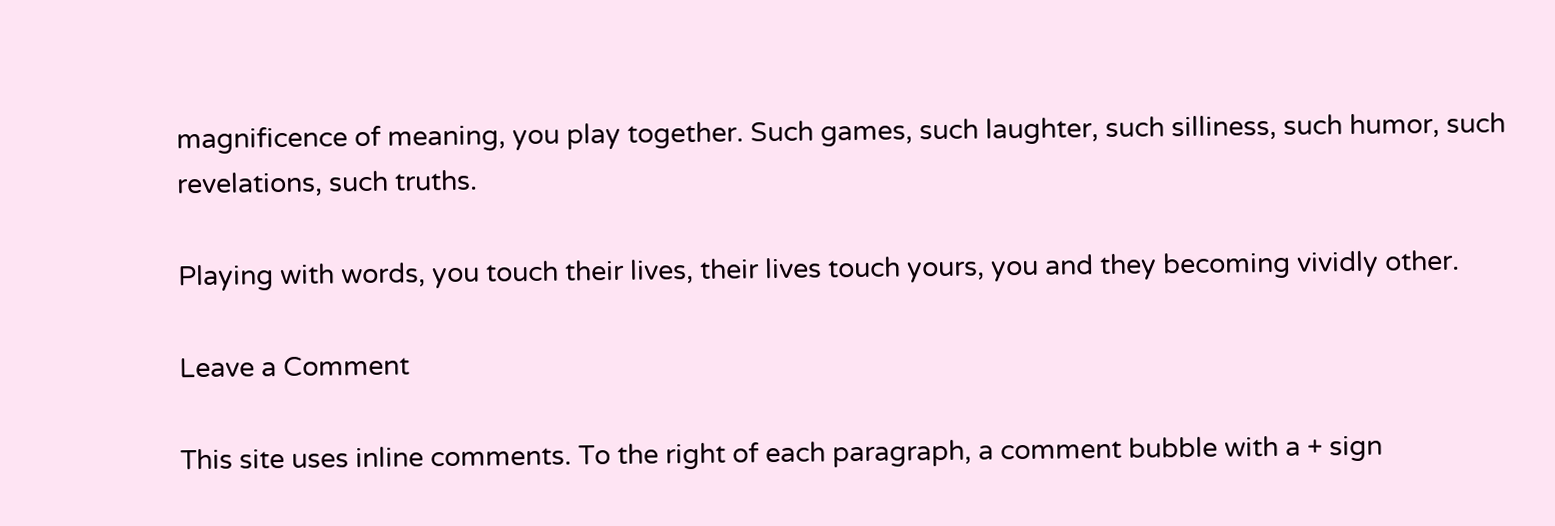magnificence of meaning, you play together. Such games, such laughter, such silliness, such humor, such revelations, such truths.

Playing with words, you touch their lives, their lives touch yours, you and they becoming vividly other.

Leave a Comment

This site uses inline comments. To the right of each paragraph, a comment bubble with a + sign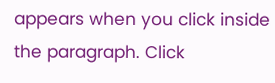appears when you click inside the paragraph. Click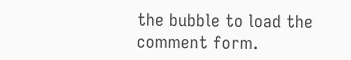the bubble to load the comment form.